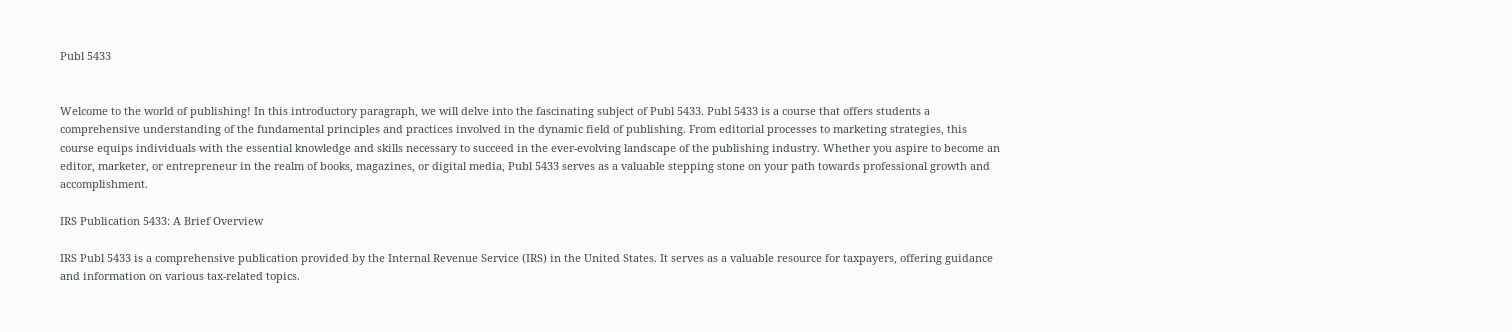Publ 5433


Welcome to the world of publishing! In this introductory paragraph, we will delve into the fascinating subject of Publ 5433. Publ 5433 is a course that offers students a comprehensive understanding of the fundamental principles and practices involved in the dynamic field of publishing. From editorial processes to marketing strategies, this course equips individuals with the essential knowledge and skills necessary to succeed in the ever-evolving landscape of the publishing industry. Whether you aspire to become an editor, marketer, or entrepreneur in the realm of books, magazines, or digital media, Publ 5433 serves as a valuable stepping stone on your path towards professional growth and accomplishment.

IRS Publication 5433: A Brief Overview

IRS Publ 5433 is a comprehensive publication provided by the Internal Revenue Service (IRS) in the United States. It serves as a valuable resource for taxpayers, offering guidance and information on various tax-related topics.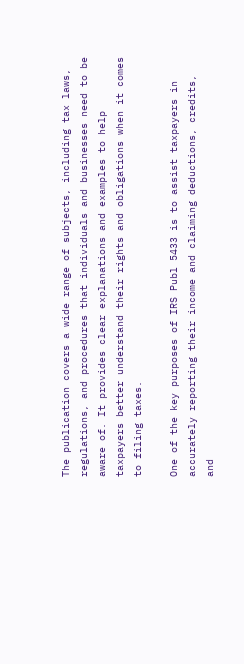The publication covers a wide range of subjects, including tax laws, regulations, and procedures that individuals and businesses need to be aware of. It provides clear explanations and examples to help taxpayers better understand their rights and obligations when it comes to filing taxes.

One of the key purposes of IRS Publ 5433 is to assist taxpayers in accurately reporting their income and claiming deductions, credits, and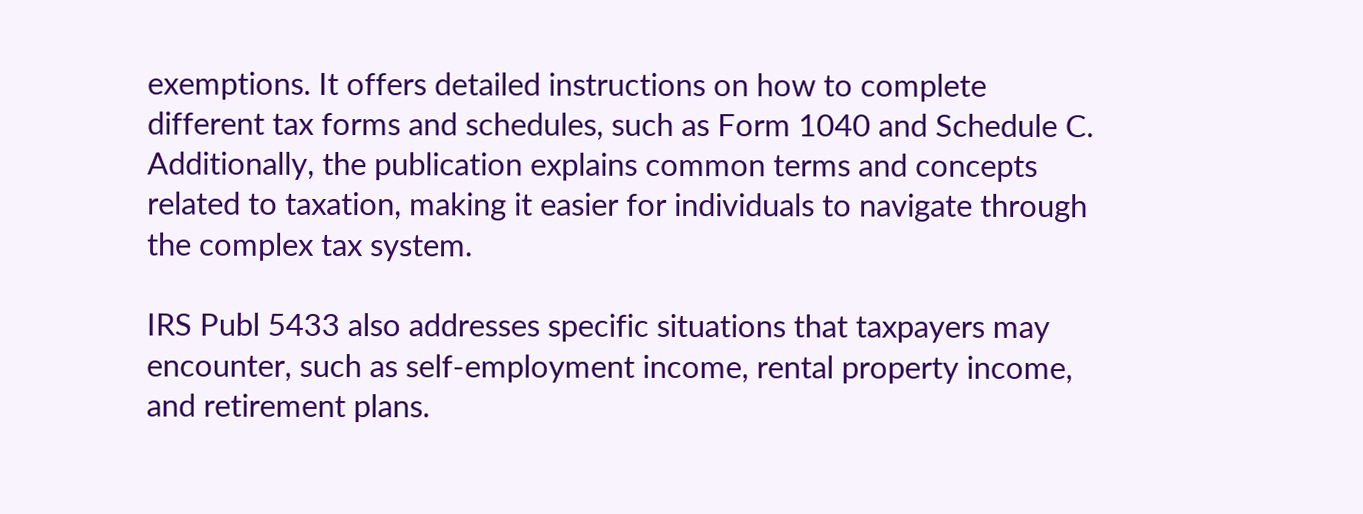exemptions. It offers detailed instructions on how to complete different tax forms and schedules, such as Form 1040 and Schedule C. Additionally, the publication explains common terms and concepts related to taxation, making it easier for individuals to navigate through the complex tax system.

IRS Publ 5433 also addresses specific situations that taxpayers may encounter, such as self-employment income, rental property income, and retirement plans.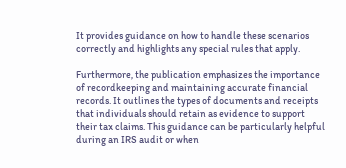It provides guidance on how to handle these scenarios correctly and highlights any special rules that apply.

Furthermore, the publication emphasizes the importance of recordkeeping and maintaining accurate financial records. It outlines the types of documents and receipts that individuals should retain as evidence to support their tax claims. This guidance can be particularly helpful during an IRS audit or when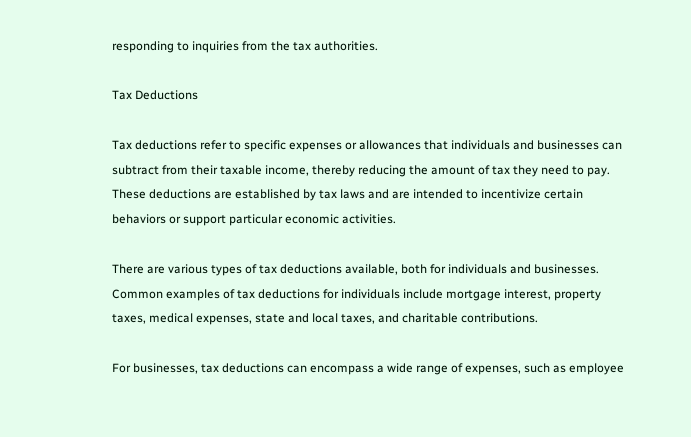responding to inquiries from the tax authorities.

Tax Deductions

Tax deductions refer to specific expenses or allowances that individuals and businesses can subtract from their taxable income, thereby reducing the amount of tax they need to pay. These deductions are established by tax laws and are intended to incentivize certain behaviors or support particular economic activities.

There are various types of tax deductions available, both for individuals and businesses. Common examples of tax deductions for individuals include mortgage interest, property taxes, medical expenses, state and local taxes, and charitable contributions.

For businesses, tax deductions can encompass a wide range of expenses, such as employee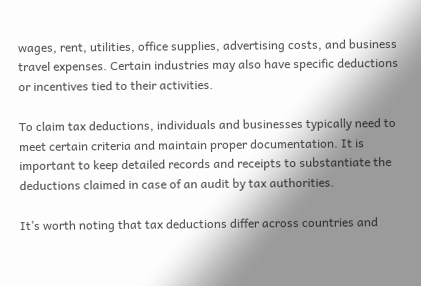wages, rent, utilities, office supplies, advertising costs, and business travel expenses. Certain industries may also have specific deductions or incentives tied to their activities.

To claim tax deductions, individuals and businesses typically need to meet certain criteria and maintain proper documentation. It is important to keep detailed records and receipts to substantiate the deductions claimed in case of an audit by tax authorities.

It’s worth noting that tax deductions differ across countries and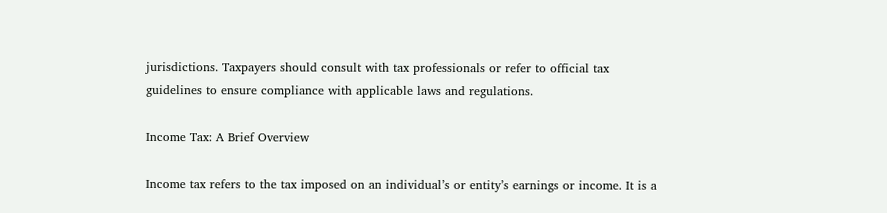jurisdictions. Taxpayers should consult with tax professionals or refer to official tax guidelines to ensure compliance with applicable laws and regulations.

Income Tax: A Brief Overview

Income tax refers to the tax imposed on an individual’s or entity’s earnings or income. It is a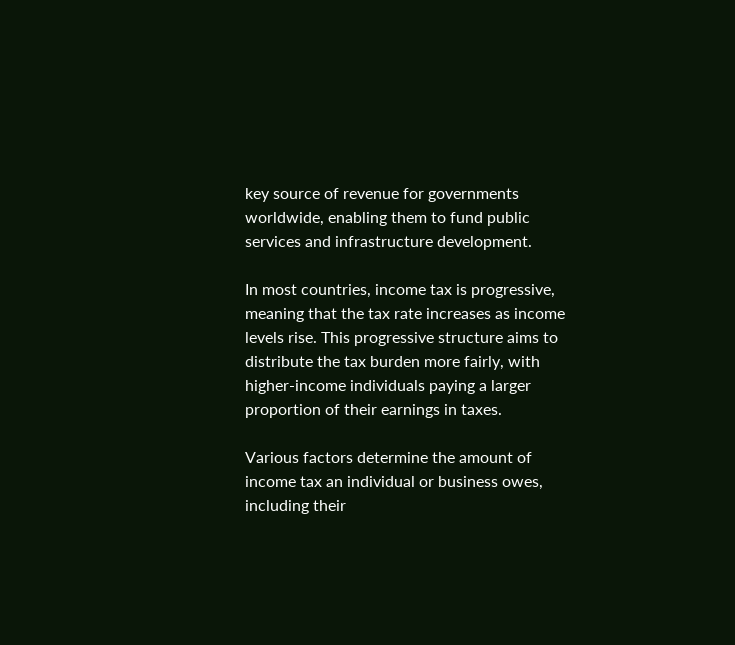key source of revenue for governments worldwide, enabling them to fund public services and infrastructure development.

In most countries, income tax is progressive, meaning that the tax rate increases as income levels rise. This progressive structure aims to distribute the tax burden more fairly, with higher-income individuals paying a larger proportion of their earnings in taxes.

Various factors determine the amount of income tax an individual or business owes, including their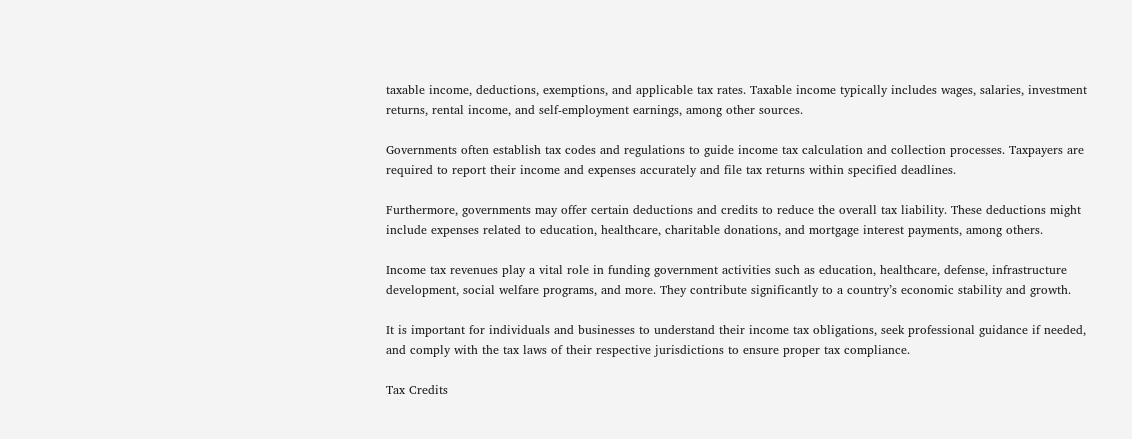taxable income, deductions, exemptions, and applicable tax rates. Taxable income typically includes wages, salaries, investment returns, rental income, and self-employment earnings, among other sources.

Governments often establish tax codes and regulations to guide income tax calculation and collection processes. Taxpayers are required to report their income and expenses accurately and file tax returns within specified deadlines.

Furthermore, governments may offer certain deductions and credits to reduce the overall tax liability. These deductions might include expenses related to education, healthcare, charitable donations, and mortgage interest payments, among others.

Income tax revenues play a vital role in funding government activities such as education, healthcare, defense, infrastructure development, social welfare programs, and more. They contribute significantly to a country’s economic stability and growth.

It is important for individuals and businesses to understand their income tax obligations, seek professional guidance if needed, and comply with the tax laws of their respective jurisdictions to ensure proper tax compliance.

Tax Credits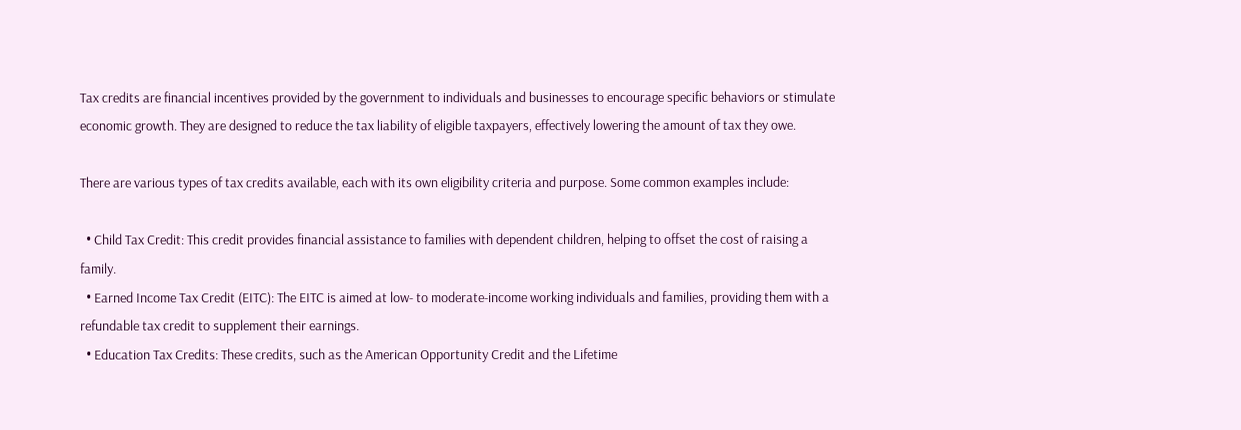Tax credits are financial incentives provided by the government to individuals and businesses to encourage specific behaviors or stimulate economic growth. They are designed to reduce the tax liability of eligible taxpayers, effectively lowering the amount of tax they owe.

There are various types of tax credits available, each with its own eligibility criteria and purpose. Some common examples include:

  • Child Tax Credit: This credit provides financial assistance to families with dependent children, helping to offset the cost of raising a family.
  • Earned Income Tax Credit (EITC): The EITC is aimed at low- to moderate-income working individuals and families, providing them with a refundable tax credit to supplement their earnings.
  • Education Tax Credits: These credits, such as the American Opportunity Credit and the Lifetime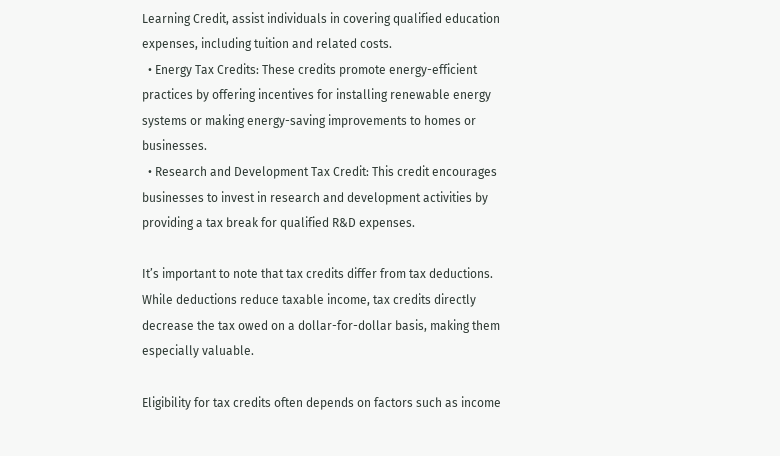Learning Credit, assist individuals in covering qualified education expenses, including tuition and related costs.
  • Energy Tax Credits: These credits promote energy-efficient practices by offering incentives for installing renewable energy systems or making energy-saving improvements to homes or businesses.
  • Research and Development Tax Credit: This credit encourages businesses to invest in research and development activities by providing a tax break for qualified R&D expenses.

It’s important to note that tax credits differ from tax deductions. While deductions reduce taxable income, tax credits directly decrease the tax owed on a dollar-for-dollar basis, making them especially valuable.

Eligibility for tax credits often depends on factors such as income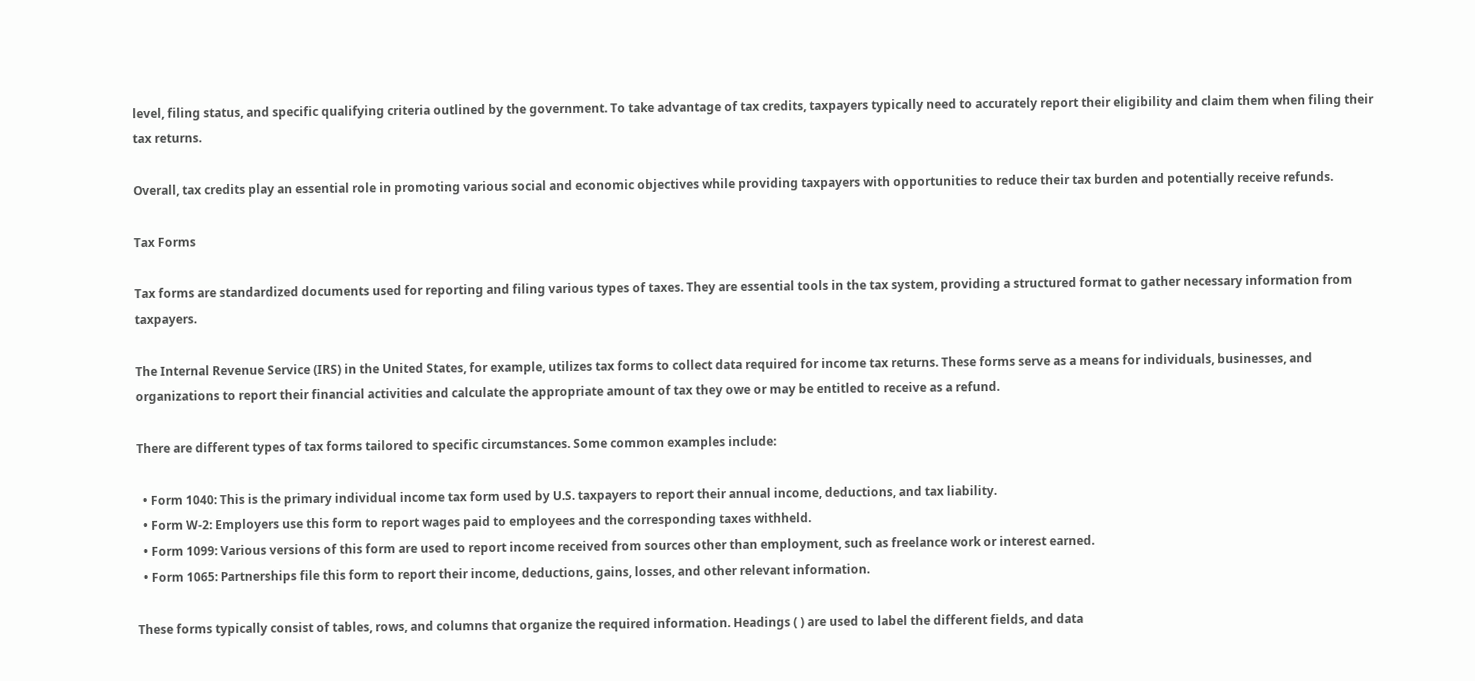level, filing status, and specific qualifying criteria outlined by the government. To take advantage of tax credits, taxpayers typically need to accurately report their eligibility and claim them when filing their tax returns.

Overall, tax credits play an essential role in promoting various social and economic objectives while providing taxpayers with opportunities to reduce their tax burden and potentially receive refunds.

Tax Forms

Tax forms are standardized documents used for reporting and filing various types of taxes. They are essential tools in the tax system, providing a structured format to gather necessary information from taxpayers.

The Internal Revenue Service (IRS) in the United States, for example, utilizes tax forms to collect data required for income tax returns. These forms serve as a means for individuals, businesses, and organizations to report their financial activities and calculate the appropriate amount of tax they owe or may be entitled to receive as a refund.

There are different types of tax forms tailored to specific circumstances. Some common examples include:

  • Form 1040: This is the primary individual income tax form used by U.S. taxpayers to report their annual income, deductions, and tax liability.
  • Form W-2: Employers use this form to report wages paid to employees and the corresponding taxes withheld.
  • Form 1099: Various versions of this form are used to report income received from sources other than employment, such as freelance work or interest earned.
  • Form 1065: Partnerships file this form to report their income, deductions, gains, losses, and other relevant information.

These forms typically consist of tables, rows, and columns that organize the required information. Headings ( ) are used to label the different fields, and data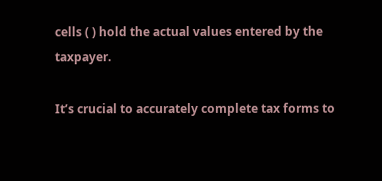cells ( ) hold the actual values entered by the taxpayer.

It’s crucial to accurately complete tax forms to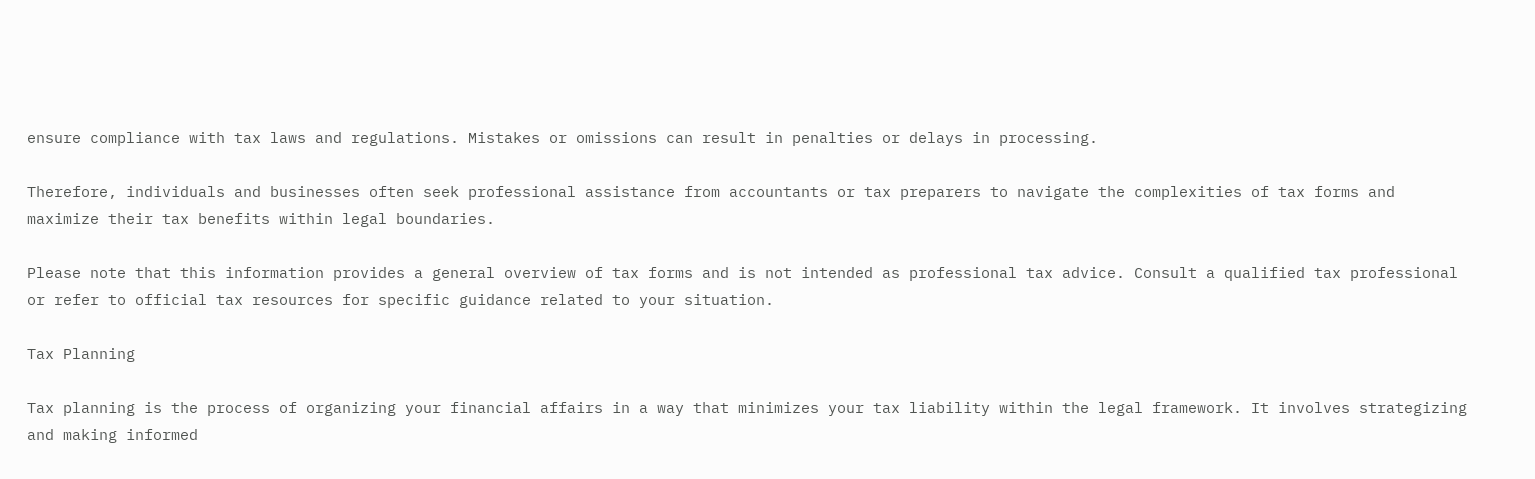ensure compliance with tax laws and regulations. Mistakes or omissions can result in penalties or delays in processing.

Therefore, individuals and businesses often seek professional assistance from accountants or tax preparers to navigate the complexities of tax forms and maximize their tax benefits within legal boundaries.

Please note that this information provides a general overview of tax forms and is not intended as professional tax advice. Consult a qualified tax professional or refer to official tax resources for specific guidance related to your situation.

Tax Planning

Tax planning is the process of organizing your financial affairs in a way that minimizes your tax liability within the legal framework. It involves strategizing and making informed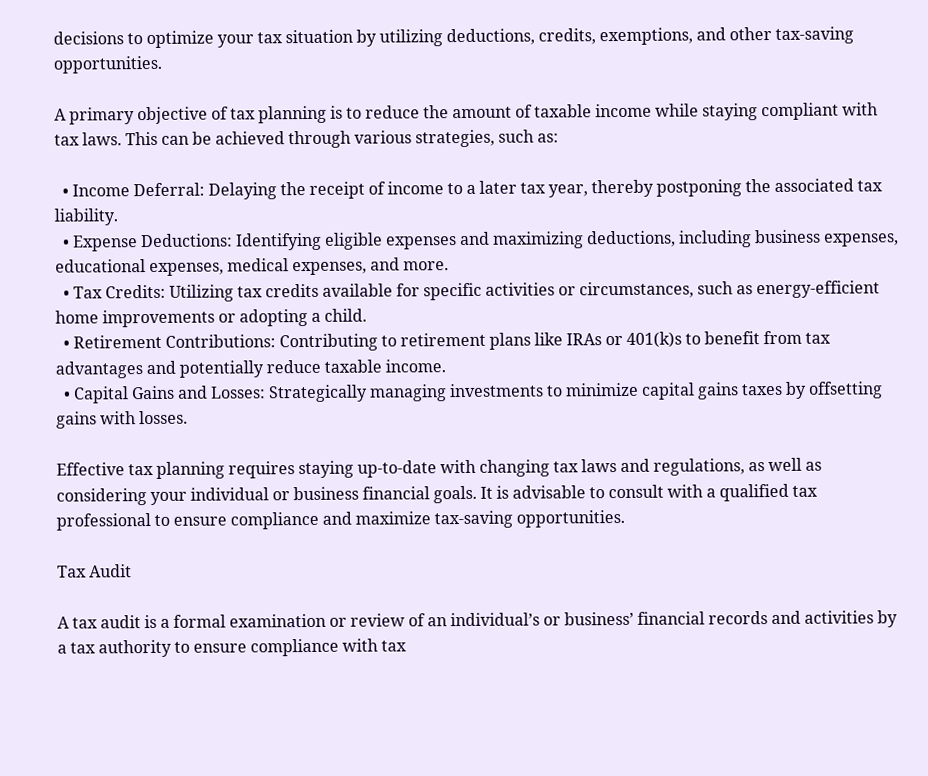decisions to optimize your tax situation by utilizing deductions, credits, exemptions, and other tax-saving opportunities.

A primary objective of tax planning is to reduce the amount of taxable income while staying compliant with tax laws. This can be achieved through various strategies, such as:

  • Income Deferral: Delaying the receipt of income to a later tax year, thereby postponing the associated tax liability.
  • Expense Deductions: Identifying eligible expenses and maximizing deductions, including business expenses, educational expenses, medical expenses, and more.
  • Tax Credits: Utilizing tax credits available for specific activities or circumstances, such as energy-efficient home improvements or adopting a child.
  • Retirement Contributions: Contributing to retirement plans like IRAs or 401(k)s to benefit from tax advantages and potentially reduce taxable income.
  • Capital Gains and Losses: Strategically managing investments to minimize capital gains taxes by offsetting gains with losses.

Effective tax planning requires staying up-to-date with changing tax laws and regulations, as well as considering your individual or business financial goals. It is advisable to consult with a qualified tax professional to ensure compliance and maximize tax-saving opportunities.

Tax Audit

A tax audit is a formal examination or review of an individual’s or business’ financial records and activities by a tax authority to ensure compliance with tax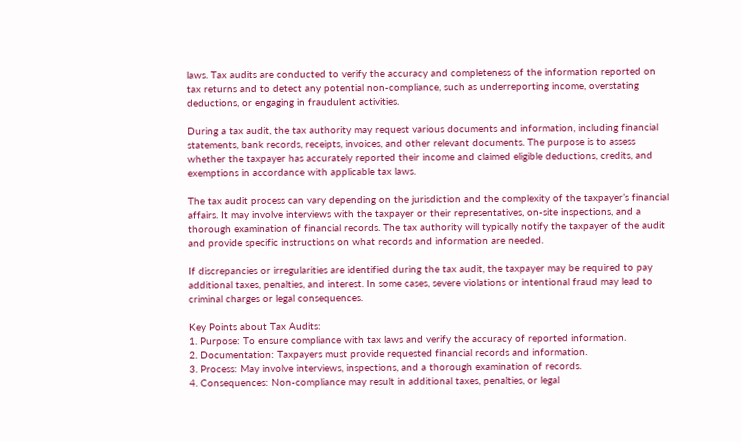laws. Tax audits are conducted to verify the accuracy and completeness of the information reported on tax returns and to detect any potential non-compliance, such as underreporting income, overstating deductions, or engaging in fraudulent activities.

During a tax audit, the tax authority may request various documents and information, including financial statements, bank records, receipts, invoices, and other relevant documents. The purpose is to assess whether the taxpayer has accurately reported their income and claimed eligible deductions, credits, and exemptions in accordance with applicable tax laws.

The tax audit process can vary depending on the jurisdiction and the complexity of the taxpayer’s financial affairs. It may involve interviews with the taxpayer or their representatives, on-site inspections, and a thorough examination of financial records. The tax authority will typically notify the taxpayer of the audit and provide specific instructions on what records and information are needed.

If discrepancies or irregularities are identified during the tax audit, the taxpayer may be required to pay additional taxes, penalties, and interest. In some cases, severe violations or intentional fraud may lead to criminal charges or legal consequences.

Key Points about Tax Audits:
1. Purpose: To ensure compliance with tax laws and verify the accuracy of reported information.
2. Documentation: Taxpayers must provide requested financial records and information.
3. Process: May involve interviews, inspections, and a thorough examination of records.
4. Consequences: Non-compliance may result in additional taxes, penalties, or legal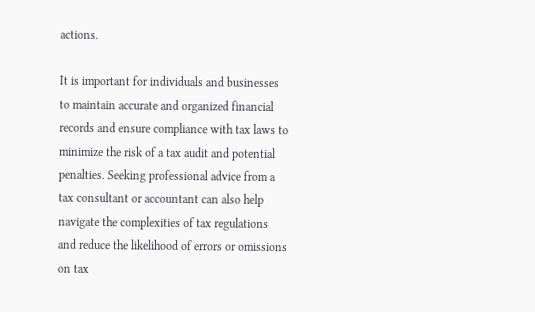actions.

It is important for individuals and businesses to maintain accurate and organized financial records and ensure compliance with tax laws to minimize the risk of a tax audit and potential penalties. Seeking professional advice from a tax consultant or accountant can also help navigate the complexities of tax regulations and reduce the likelihood of errors or omissions on tax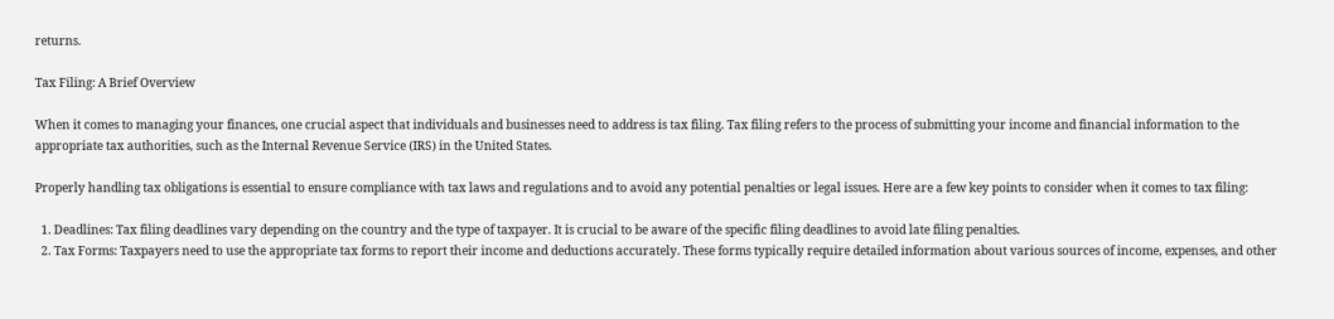returns.

Tax Filing: A Brief Overview

When it comes to managing your finances, one crucial aspect that individuals and businesses need to address is tax filing. Tax filing refers to the process of submitting your income and financial information to the appropriate tax authorities, such as the Internal Revenue Service (IRS) in the United States.

Properly handling tax obligations is essential to ensure compliance with tax laws and regulations and to avoid any potential penalties or legal issues. Here are a few key points to consider when it comes to tax filing:

  1. Deadlines: Tax filing deadlines vary depending on the country and the type of taxpayer. It is crucial to be aware of the specific filing deadlines to avoid late filing penalties.
  2. Tax Forms: Taxpayers need to use the appropriate tax forms to report their income and deductions accurately. These forms typically require detailed information about various sources of income, expenses, and other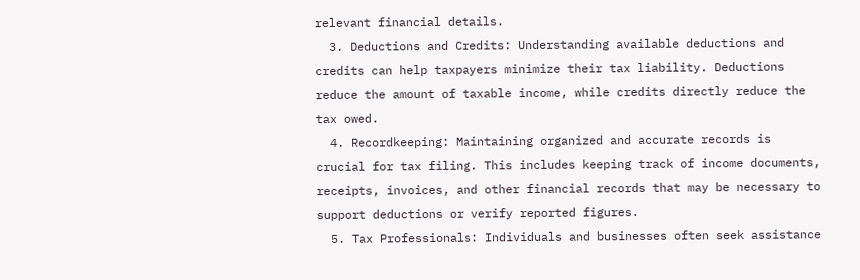relevant financial details.
  3. Deductions and Credits: Understanding available deductions and credits can help taxpayers minimize their tax liability. Deductions reduce the amount of taxable income, while credits directly reduce the tax owed.
  4. Recordkeeping: Maintaining organized and accurate records is crucial for tax filing. This includes keeping track of income documents, receipts, invoices, and other financial records that may be necessary to support deductions or verify reported figures.
  5. Tax Professionals: Individuals and businesses often seek assistance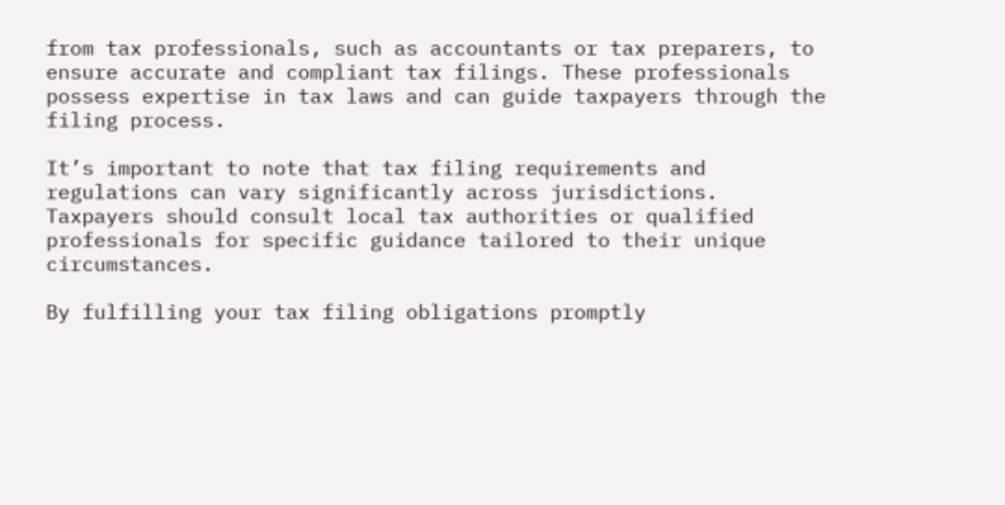from tax professionals, such as accountants or tax preparers, to ensure accurate and compliant tax filings. These professionals possess expertise in tax laws and can guide taxpayers through the filing process.

It’s important to note that tax filing requirements and regulations can vary significantly across jurisdictions. Taxpayers should consult local tax authorities or qualified professionals for specific guidance tailored to their unique circumstances.

By fulfilling your tax filing obligations promptly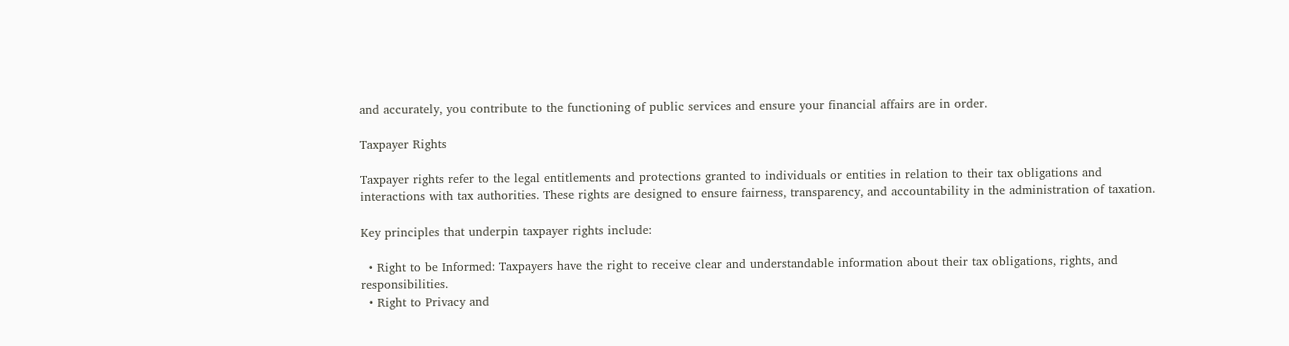and accurately, you contribute to the functioning of public services and ensure your financial affairs are in order.

Taxpayer Rights

Taxpayer rights refer to the legal entitlements and protections granted to individuals or entities in relation to their tax obligations and interactions with tax authorities. These rights are designed to ensure fairness, transparency, and accountability in the administration of taxation.

Key principles that underpin taxpayer rights include:

  • Right to be Informed: Taxpayers have the right to receive clear and understandable information about their tax obligations, rights, and responsibilities.
  • Right to Privacy and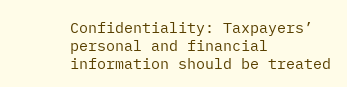Confidentiality: Taxpayers’ personal and financial information should be treated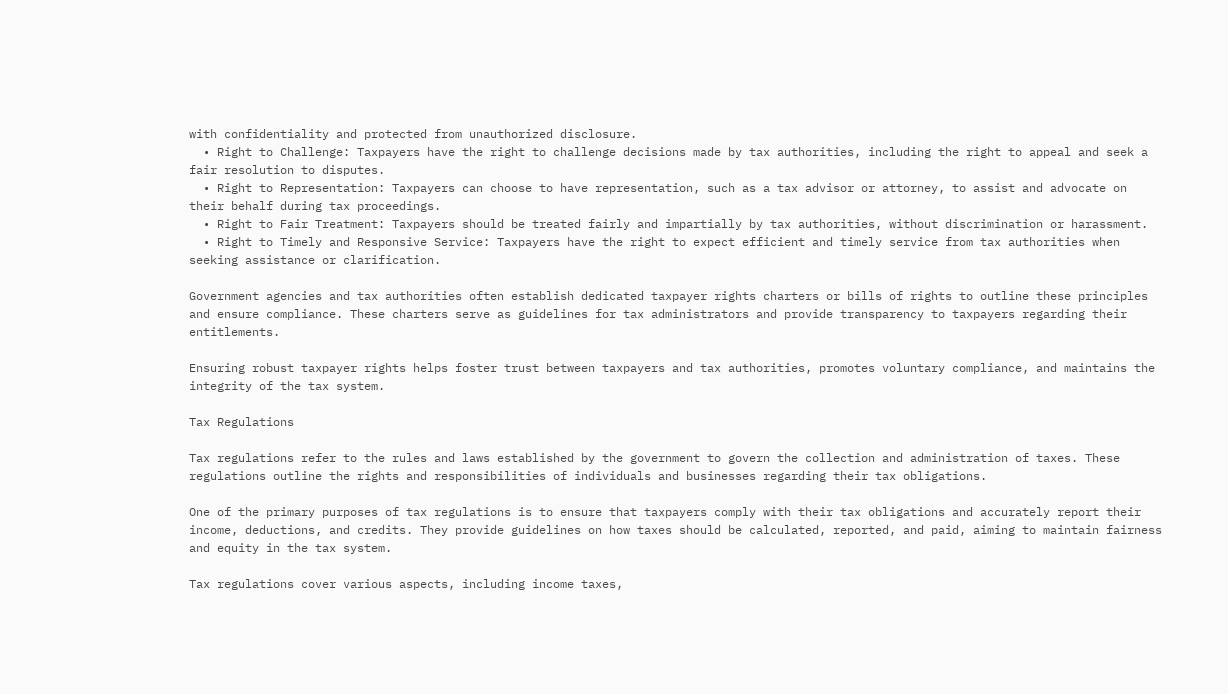with confidentiality and protected from unauthorized disclosure.
  • Right to Challenge: Taxpayers have the right to challenge decisions made by tax authorities, including the right to appeal and seek a fair resolution to disputes.
  • Right to Representation: Taxpayers can choose to have representation, such as a tax advisor or attorney, to assist and advocate on their behalf during tax proceedings.
  • Right to Fair Treatment: Taxpayers should be treated fairly and impartially by tax authorities, without discrimination or harassment.
  • Right to Timely and Responsive Service: Taxpayers have the right to expect efficient and timely service from tax authorities when seeking assistance or clarification.

Government agencies and tax authorities often establish dedicated taxpayer rights charters or bills of rights to outline these principles and ensure compliance. These charters serve as guidelines for tax administrators and provide transparency to taxpayers regarding their entitlements.

Ensuring robust taxpayer rights helps foster trust between taxpayers and tax authorities, promotes voluntary compliance, and maintains the integrity of the tax system.

Tax Regulations

Tax regulations refer to the rules and laws established by the government to govern the collection and administration of taxes. These regulations outline the rights and responsibilities of individuals and businesses regarding their tax obligations.

One of the primary purposes of tax regulations is to ensure that taxpayers comply with their tax obligations and accurately report their income, deductions, and credits. They provide guidelines on how taxes should be calculated, reported, and paid, aiming to maintain fairness and equity in the tax system.

Tax regulations cover various aspects, including income taxes,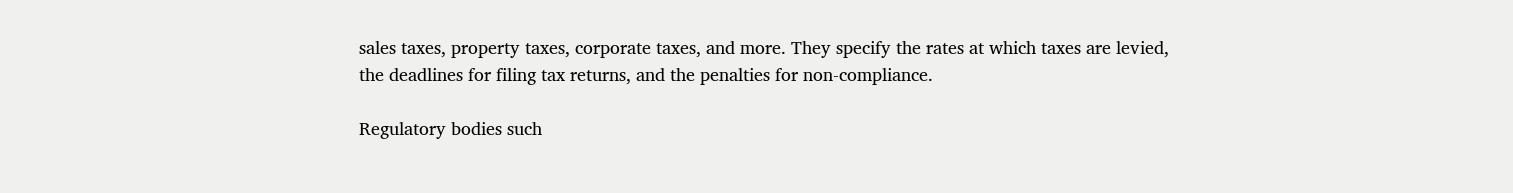sales taxes, property taxes, corporate taxes, and more. They specify the rates at which taxes are levied, the deadlines for filing tax returns, and the penalties for non-compliance.

Regulatory bodies such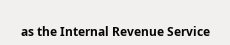as the Internal Revenue Service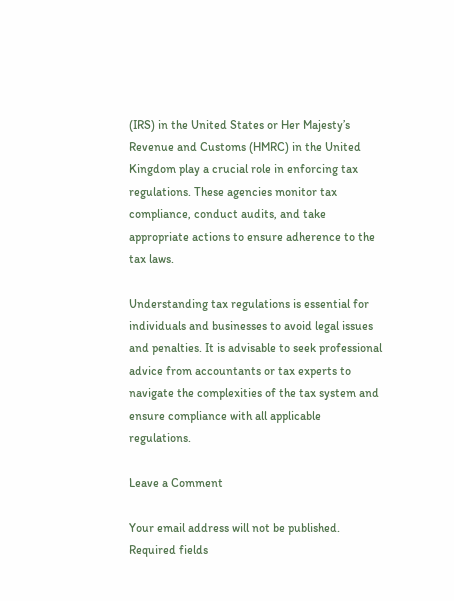(IRS) in the United States or Her Majesty’s Revenue and Customs (HMRC) in the United Kingdom play a crucial role in enforcing tax regulations. These agencies monitor tax compliance, conduct audits, and take appropriate actions to ensure adherence to the tax laws.

Understanding tax regulations is essential for individuals and businesses to avoid legal issues and penalties. It is advisable to seek professional advice from accountants or tax experts to navigate the complexities of the tax system and ensure compliance with all applicable regulations.

Leave a Comment

Your email address will not be published. Required fields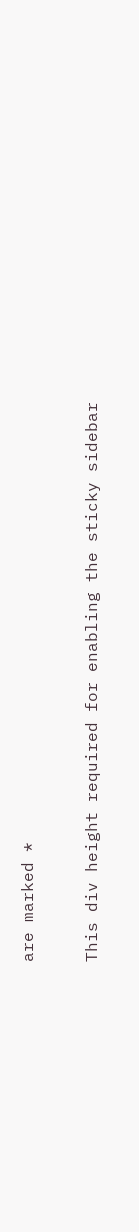are marked *

This div height required for enabling the sticky sidebar